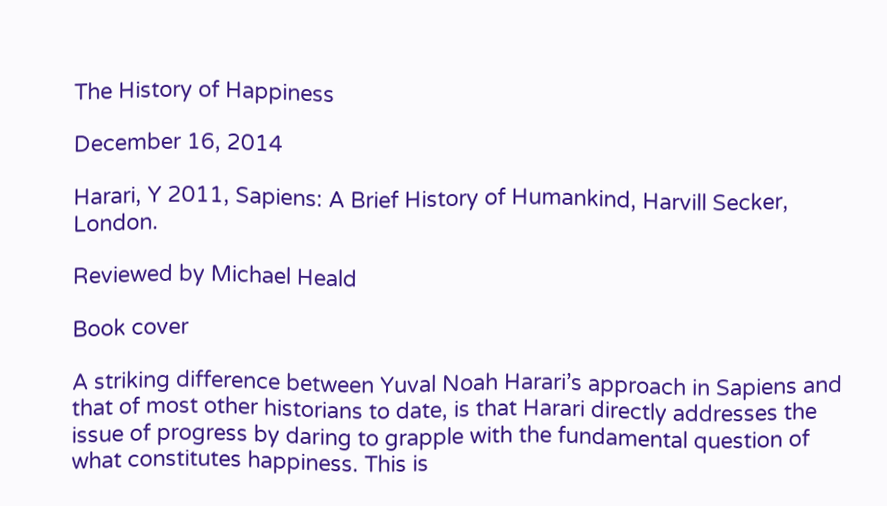The History of Happiness

December 16, 2014

Harari, Y 2011, Sapiens: A Brief History of Humankind, Harvill Secker, London.

Reviewed by Michael Heald

Book cover

A striking difference between Yuval Noah Harari’s approach in Sapiens and that of most other historians to date, is that Harari directly addresses the issue of progress by daring to grapple with the fundamental question of what constitutes happiness. This is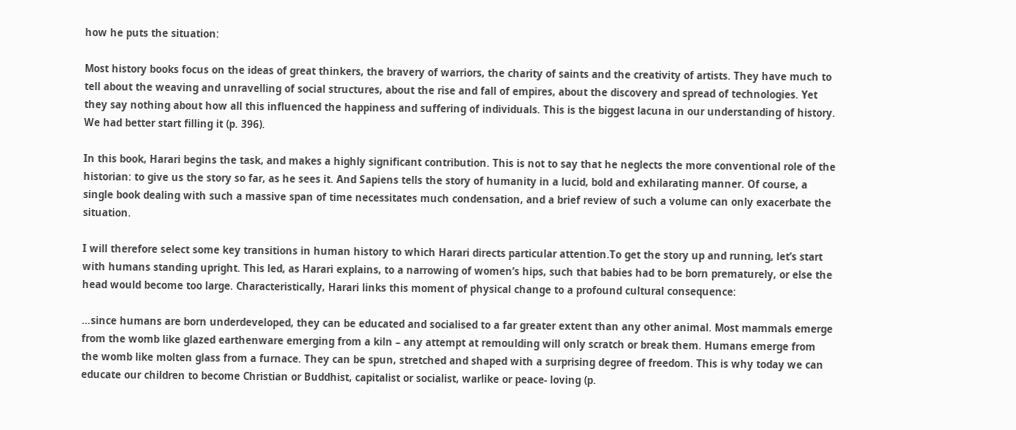how he puts the situation:

Most history books focus on the ideas of great thinkers, the bravery of warriors, the charity of saints and the creativity of artists. They have much to tell about the weaving and unravelling of social structures, about the rise and fall of empires, about the discovery and spread of technologies. Yet they say nothing about how all this influenced the happiness and suffering of individuals. This is the biggest lacuna in our understanding of history. We had better start filling it (p. 396).

In this book, Harari begins the task, and makes a highly significant contribution. This is not to say that he neglects the more conventional role of the historian: to give us the story so far, as he sees it. And Sapiens tells the story of humanity in a lucid, bold and exhilarating manner. Of course, a single book dealing with such a massive span of time necessitates much condensation, and a brief review of such a volume can only exacerbate the situation.

I will therefore select some key transitions in human history to which Harari directs particular attention.To get the story up and running, let’s start with humans standing upright. This led, as Harari explains, to a narrowing of women’s hips, such that babies had to be born prematurely, or else the head would become too large. Characteristically, Harari links this moment of physical change to a profound cultural consequence:

…since humans are born underdeveloped, they can be educated and socialised to a far greater extent than any other animal. Most mammals emerge from the womb like glazed earthenware emerging from a kiln – any attempt at remoulding will only scratch or break them. Humans emerge from the womb like molten glass from a furnace. They can be spun, stretched and shaped with a surprising degree of freedom. This is why today we can educate our children to become Christian or Buddhist, capitalist or socialist, warlike or peace- loving (p.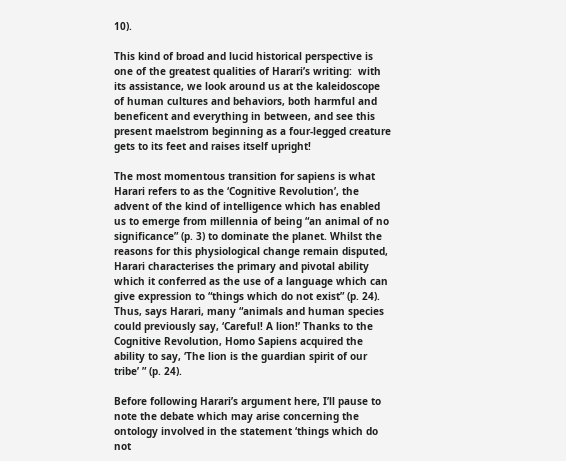10).

This kind of broad and lucid historical perspective is one of the greatest qualities of Harari’s writing:  with its assistance, we look around us at the kaleidoscope of human cultures and behaviors, both harmful and beneficent and everything in between, and see this present maelstrom beginning as a four-legged creature gets to its feet and raises itself upright!

The most momentous transition for sapiens is what Harari refers to as the ‘Cognitive Revolution’, the advent of the kind of intelligence which has enabled us to emerge from millennia of being “an animal of no significance” (p. 3) to dominate the planet. Whilst the reasons for this physiological change remain disputed, Harari characterises the primary and pivotal ability which it conferred as the use of a language which can give expression to “things which do not exist” (p. 24). Thus, says Harari, many “animals and human species could previously say, ‘Careful! A lion!’ Thanks to the Cognitive Revolution, Homo Sapiens acquired the ability to say, ‘The lion is the guardian spirit of our tribe’ ” (p. 24).

Before following Harari’s argument here, I’ll pause to note the debate which may arise concerning the ontology involved in the statement ‘things which do not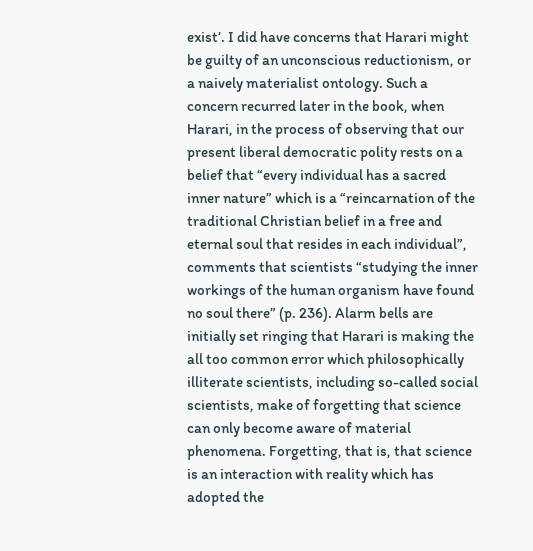exist’. I did have concerns that Harari might be guilty of an unconscious reductionism, or a naively materialist ontology. Such a concern recurred later in the book, when Harari, in the process of observing that our present liberal democratic polity rests on a belief that “every individual has a sacred inner nature” which is a “reincarnation of the traditional Christian belief in a free and eternal soul that resides in each individual”, comments that scientists “studying the inner workings of the human organism have found no soul there” (p. 236). Alarm bells are initially set ringing that Harari is making the all too common error which philosophically illiterate scientists, including so-called social scientists, make of forgetting that science can only become aware of material phenomena. Forgetting, that is, that science is an interaction with reality which has adopted the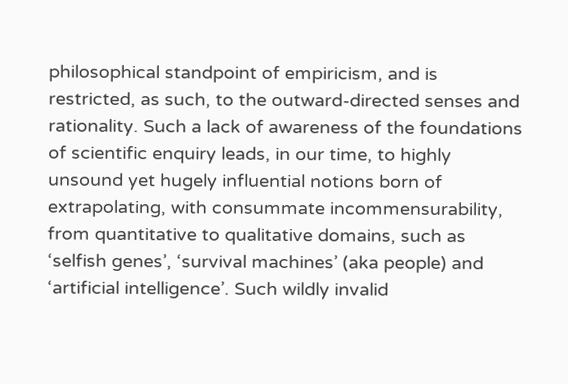philosophical standpoint of empiricism, and is restricted, as such, to the outward-directed senses and rationality. Such a lack of awareness of the foundations of scientific enquiry leads, in our time, to highly unsound yet hugely influential notions born of extrapolating, with consummate incommensurability, from quantitative to qualitative domains, such as ‘selfish genes’, ‘survival machines’ (aka people) and ‘artificial intelligence’. Such wildly invalid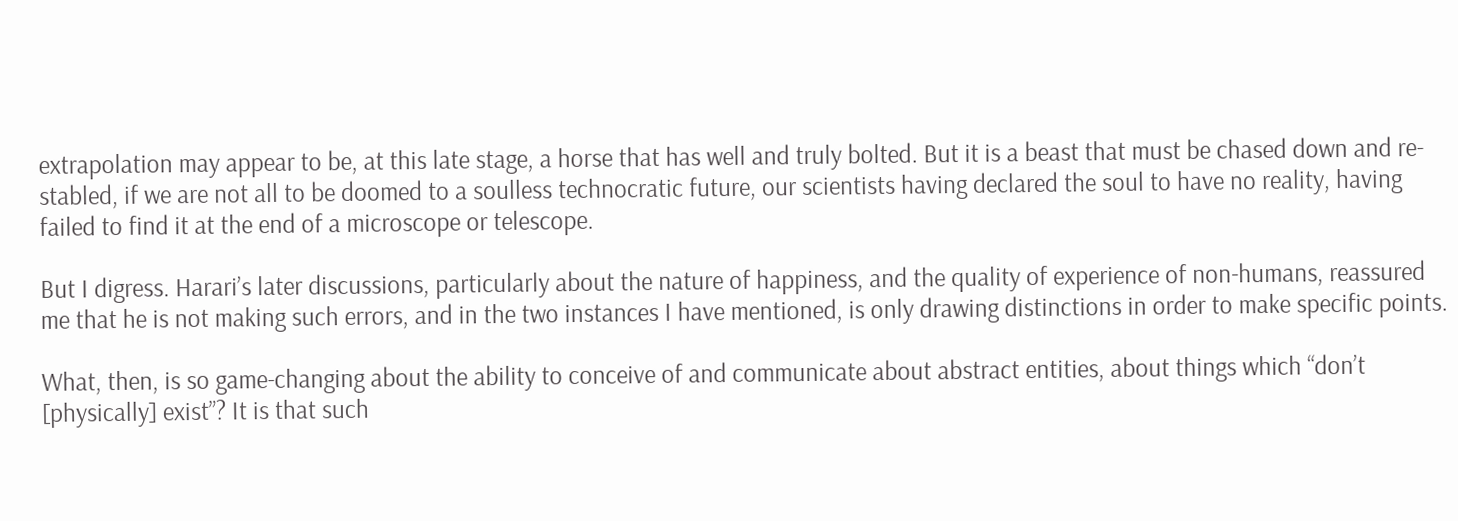extrapolation may appear to be, at this late stage, a horse that has well and truly bolted. But it is a beast that must be chased down and re-stabled, if we are not all to be doomed to a soulless technocratic future, our scientists having declared the soul to have no reality, having failed to find it at the end of a microscope or telescope.

But I digress. Harari’s later discussions, particularly about the nature of happiness, and the quality of experience of non-humans, reassured me that he is not making such errors, and in the two instances I have mentioned, is only drawing distinctions in order to make specific points.

What, then, is so game-changing about the ability to conceive of and communicate about abstract entities, about things which “don’t [physically] exist”? It is that such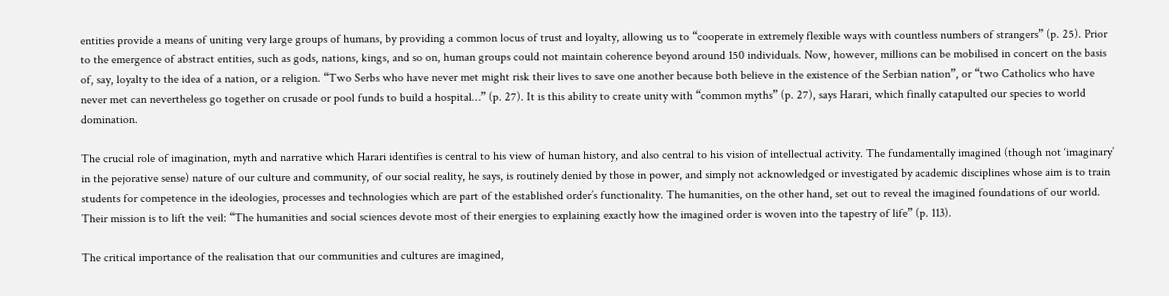entities provide a means of uniting very large groups of humans, by providing a common locus of trust and loyalty, allowing us to “cooperate in extremely flexible ways with countless numbers of strangers” (p. 25). Prior to the emergence of abstract entities, such as gods, nations, kings, and so on, human groups could not maintain coherence beyond around 150 individuals. Now, however, millions can be mobilised in concert on the basis of, say, loyalty to the idea of a nation, or a religion. “Two Serbs who have never met might risk their lives to save one another because both believe in the existence of the Serbian nation”, or “two Catholics who have never met can nevertheless go together on crusade or pool funds to build a hospital…” (p. 27). It is this ability to create unity with “common myths” (p. 27), says Harari, which finally catapulted our species to world domination.

The crucial role of imagination, myth and narrative which Harari identifies is central to his view of human history, and also central to his vision of intellectual activity. The fundamentally imagined (though not ‘imaginary’ in the pejorative sense) nature of our culture and community, of our social reality, he says, is routinely denied by those in power, and simply not acknowledged or investigated by academic disciplines whose aim is to train students for competence in the ideologies, processes and technologies which are part of the established order’s functionality. The humanities, on the other hand, set out to reveal the imagined foundations of our world. Their mission is to lift the veil: “The humanities and social sciences devote most of their energies to explaining exactly how the imagined order is woven into the tapestry of life” (p. 113).

The critical importance of the realisation that our communities and cultures are imagined,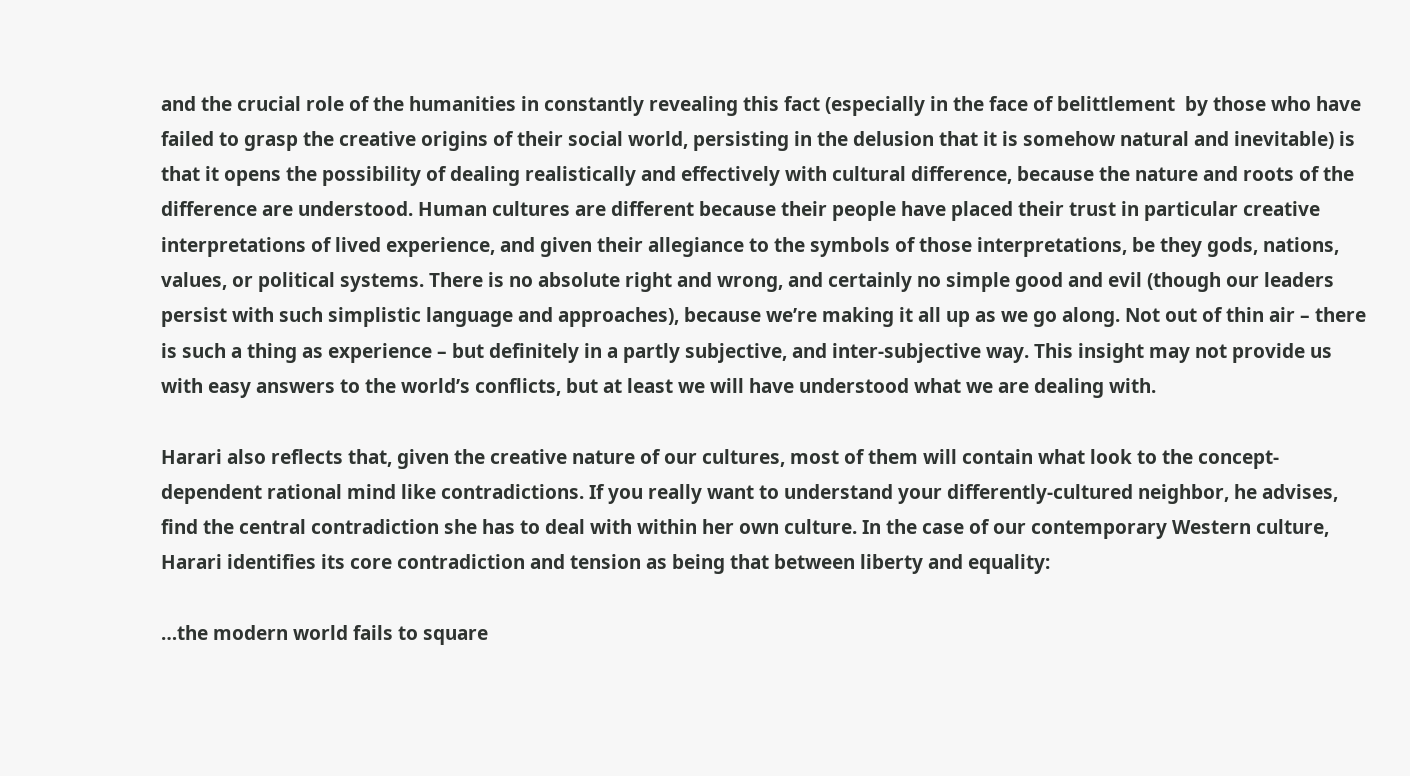and the crucial role of the humanities in constantly revealing this fact (especially in the face of belittlement  by those who have failed to grasp the creative origins of their social world, persisting in the delusion that it is somehow natural and inevitable) is that it opens the possibility of dealing realistically and effectively with cultural difference, because the nature and roots of the difference are understood. Human cultures are different because their people have placed their trust in particular creative interpretations of lived experience, and given their allegiance to the symbols of those interpretations, be they gods, nations, values, or political systems. There is no absolute right and wrong, and certainly no simple good and evil (though our leaders persist with such simplistic language and approaches), because we’re making it all up as we go along. Not out of thin air – there is such a thing as experience – but definitely in a partly subjective, and inter-subjective way. This insight may not provide us with easy answers to the world’s conflicts, but at least we will have understood what we are dealing with.

Harari also reflects that, given the creative nature of our cultures, most of them will contain what look to the concept-dependent rational mind like contradictions. If you really want to understand your differently-cultured neighbor, he advises, find the central contradiction she has to deal with within her own culture. In the case of our contemporary Western culture, Harari identifies its core contradiction and tension as being that between liberty and equality:

…the modern world fails to square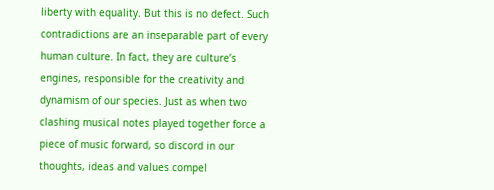liberty with equality. But this is no defect. Such contradictions are an inseparable part of every human culture. In fact, they are culture’s engines, responsible for the creativity and dynamism of our species. Just as when two clashing musical notes played together force a piece of music forward, so discord in our thoughts, ideas and values compel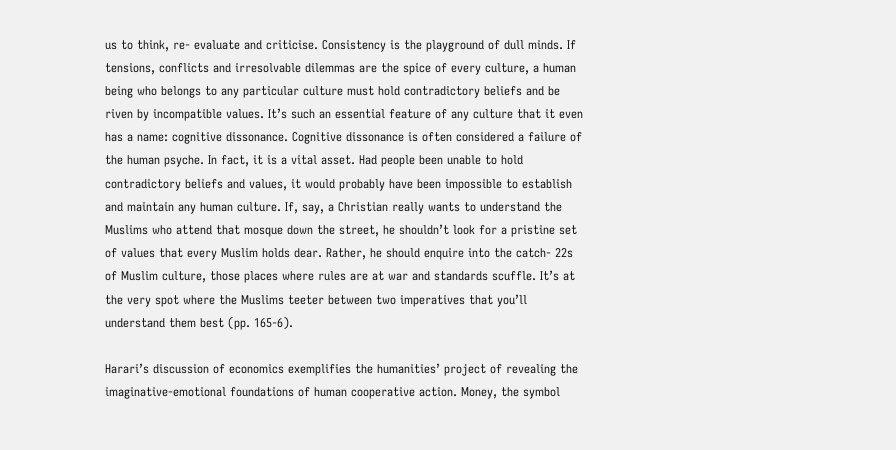us to think, re- evaluate and criticise. Consistency is the playground of dull minds. If tensions, conflicts and irresolvable dilemmas are the spice of every culture, a human being who belongs to any particular culture must hold contradictory beliefs and be riven by incompatible values. It’s such an essential feature of any culture that it even has a name: cognitive dissonance. Cognitive dissonance is often considered a failure of the human psyche. In fact, it is a vital asset. Had people been unable to hold contradictory beliefs and values, it would probably have been impossible to establish and maintain any human culture. If, say, a Christian really wants to understand the Muslims who attend that mosque down the street, he shouldn’t look for a pristine set of values that every Muslim holds dear. Rather, he should enquire into the catch- 22s of Muslim culture, those places where rules are at war and standards scuffle. It’s at the very spot where the Muslims teeter between two imperatives that you’ll understand them best (pp. 165-6).

Harari’s discussion of economics exemplifies the humanities’ project of revealing the imaginative-emotional foundations of human cooperative action. Money, the symbol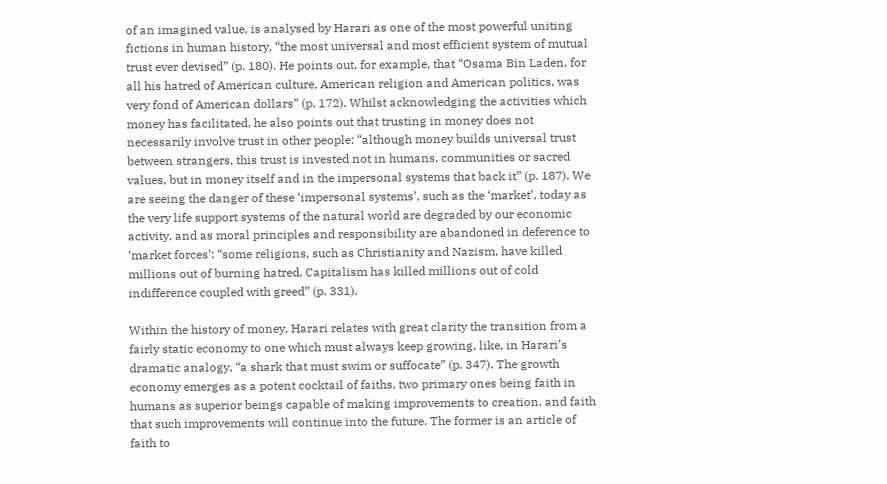of an imagined value, is analysed by Harari as one of the most powerful uniting fictions in human history, “the most universal and most efficient system of mutual trust ever devised” (p. 180). He points out, for example, that “Osama Bin Laden, for all his hatred of American culture, American religion and American politics, was very fond of American dollars” (p. 172). Whilst acknowledging the activities which money has facilitated, he also points out that trusting in money does not necessarily involve trust in other people: “although money builds universal trust between strangers, this trust is invested not in humans, communities or sacred values, but in money itself and in the impersonal systems that back it” (p. 187). We are seeing the danger of these ‘impersonal systems’, such as the ‘market’, today as the very life support systems of the natural world are degraded by our economic activity, and as moral principles and responsibility are abandoned in deference to ‘market forces’: “some religions, such as Christianity and Nazism, have killed millions out of burning hatred. Capitalism has killed millions out of cold indifference coupled with greed” (p. 331).

Within the history of money, Harari relates with great clarity the transition from a fairly static economy to one which must always keep growing, like, in Harari’s dramatic analogy, “a shark that must swim or suffocate” (p. 347). The growth economy emerges as a potent cocktail of faiths, two primary ones being faith in humans as superior beings capable of making improvements to creation, and faith that such improvements will continue into the future. The former is an article of faith to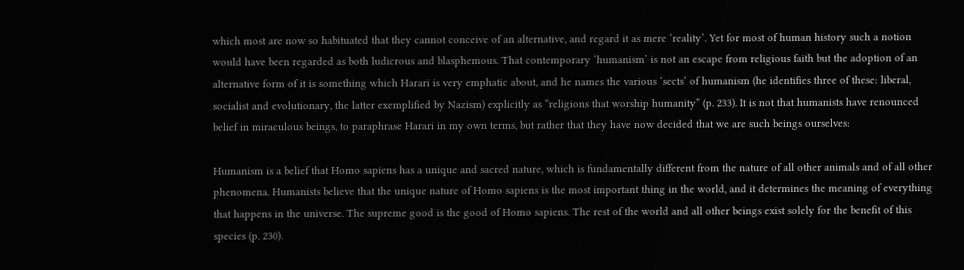which most are now so habituated that they cannot conceive of an alternative, and regard it as mere ‘reality’. Yet for most of human history such a notion would have been regarded as both ludicrous and blasphemous. That contemporary ‘humanism’ is not an escape from religious faith but the adoption of an alternative form of it is something which Harari is very emphatic about, and he names the various ‘sects’ of humanism (he identifies three of these: liberal, socialist and evolutionary, the latter exemplified by Nazism) explicitly as “religions that worship humanity” (p. 233). It is not that humanists have renounced belief in miraculous beings, to paraphrase Harari in my own terms, but rather that they have now decided that we are such beings ourselves:

Humanism is a belief that Homo sapiens has a unique and sacred nature, which is fundamentally different from the nature of all other animals and of all other phenomena. Humanists believe that the unique nature of Homo sapiens is the most important thing in the world, and it determines the meaning of everything that happens in the universe. The supreme good is the good of Homo sapiens. The rest of the world and all other beings exist solely for the benefit of this species (p. 230).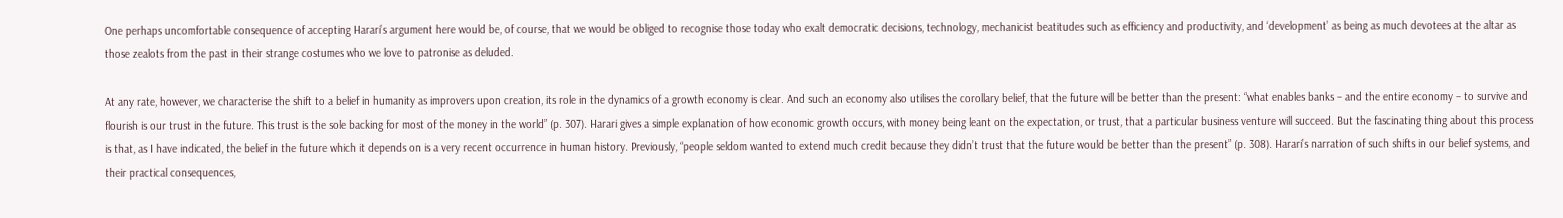One perhaps uncomfortable consequence of accepting Harari’s argument here would be, of course, that we would be obliged to recognise those today who exalt democratic decisions, technology, mechanicist beatitudes such as efficiency and productivity, and ‘development’ as being as much devotees at the altar as those zealots from the past in their strange costumes who we love to patronise as deluded.

At any rate, however, we characterise the shift to a belief in humanity as improvers upon creation, its role in the dynamics of a growth economy is clear. And such an economy also utilises the corollary belief, that the future will be better than the present: “what enables banks – and the entire economy – to survive and flourish is our trust in the future. This trust is the sole backing for most of the money in the world” (p. 307). Harari gives a simple explanation of how economic growth occurs, with money being leant on the expectation, or trust, that a particular business venture will succeed. But the fascinating thing about this process is that, as I have indicated, the belief in the future which it depends on is a very recent occurrence in human history. Previously, “people seldom wanted to extend much credit because they didn’t trust that the future would be better than the present” (p. 308). Harari’s narration of such shifts in our belief systems, and their practical consequences,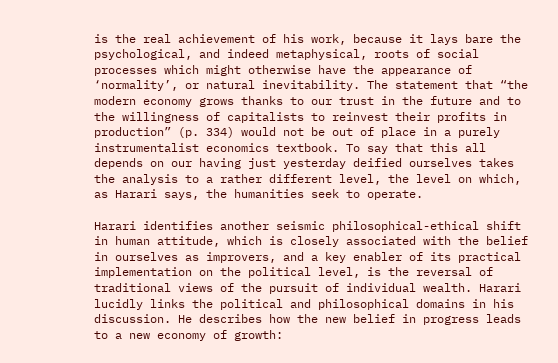is the real achievement of his work, because it lays bare the psychological, and indeed metaphysical, roots of social processes which might otherwise have the appearance of ‘normality’, or natural inevitability. The statement that “the modern economy grows thanks to our trust in the future and to the willingness of capitalists to reinvest their profits in production” (p. 334) would not be out of place in a purely instrumentalist economics textbook. To say that this all depends on our having just yesterday deified ourselves takes the analysis to a rather different level, the level on which, as Harari says, the humanities seek to operate.

Harari identifies another seismic philosophical-ethical shift in human attitude, which is closely associated with the belief in ourselves as improvers, and a key enabler of its practical implementation on the political level, is the reversal of traditional views of the pursuit of individual wealth. Harari lucidly links the political and philosophical domains in his discussion. He describes how the new belief in progress leads to a new economy of growth: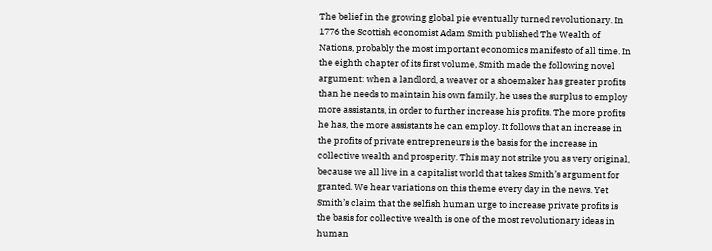The belief in the growing global pie eventually turned revolutionary. In 1776 the Scottish economist Adam Smith published The Wealth of Nations, probably the most important economics manifesto of all time. In the eighth chapter of its first volume, Smith made the following novel argument: when a landlord, a weaver or a shoemaker has greater profits than he needs to maintain his own family, he uses the surplus to employ more assistants, in order to further increase his profits. The more profits he has, the more assistants he can employ. It follows that an increase in the profits of private entrepreneurs is the basis for the increase in collective wealth and prosperity. This may not strike you as very original, because we all live in a capitalist world that takes Smith’s argument for granted. We hear variations on this theme every day in the news. Yet Smith’s claim that the selfish human urge to increase private profits is the basis for collective wealth is one of the most revolutionary ideas in human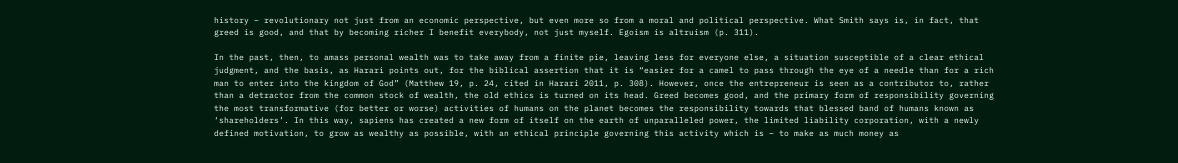history – revolutionary not just from an economic perspective, but even more so from a moral and political perspective. What Smith says is, in fact, that greed is good, and that by becoming richer I benefit everybody, not just myself. Egoism is altruism (p. 311).

In the past, then, to amass personal wealth was to take away from a finite pie, leaving less for everyone else, a situation susceptible of a clear ethical judgment, and the basis, as Harari points out, for the biblical assertion that it is “easier for a camel to pass through the eye of a needle than for a rich man to enter into the kingdom of God” (Matthew 19, p. 24, cited in Harari 2011, p. 308). However, once the entrepreneur is seen as a contributor to, rather than a detractor from the common stock of wealth, the old ethics is turned on its head. Greed becomes good, and the primary form of responsibility governing the most transformative (for better or worse) activities of humans on the planet becomes the responsibility towards that blessed band of humans known as ‘shareholders’. In this way, sapiens has created a new form of itself on the earth of unparalleled power, the limited liability corporation, with a newly defined motivation, to grow as wealthy as possible, with an ethical principle governing this activity which is – to make as much money as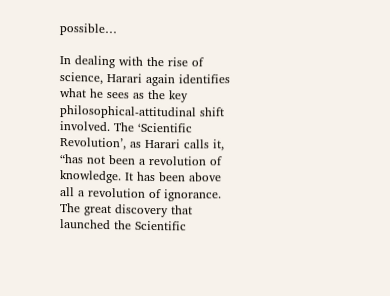possible…

In dealing with the rise of science, Harari again identifies what he sees as the key philosophical-attitudinal shift involved. The ‘Scientific Revolution’, as Harari calls it, “has not been a revolution of knowledge. It has been above all a revolution of ignorance. The great discovery that launched the Scientific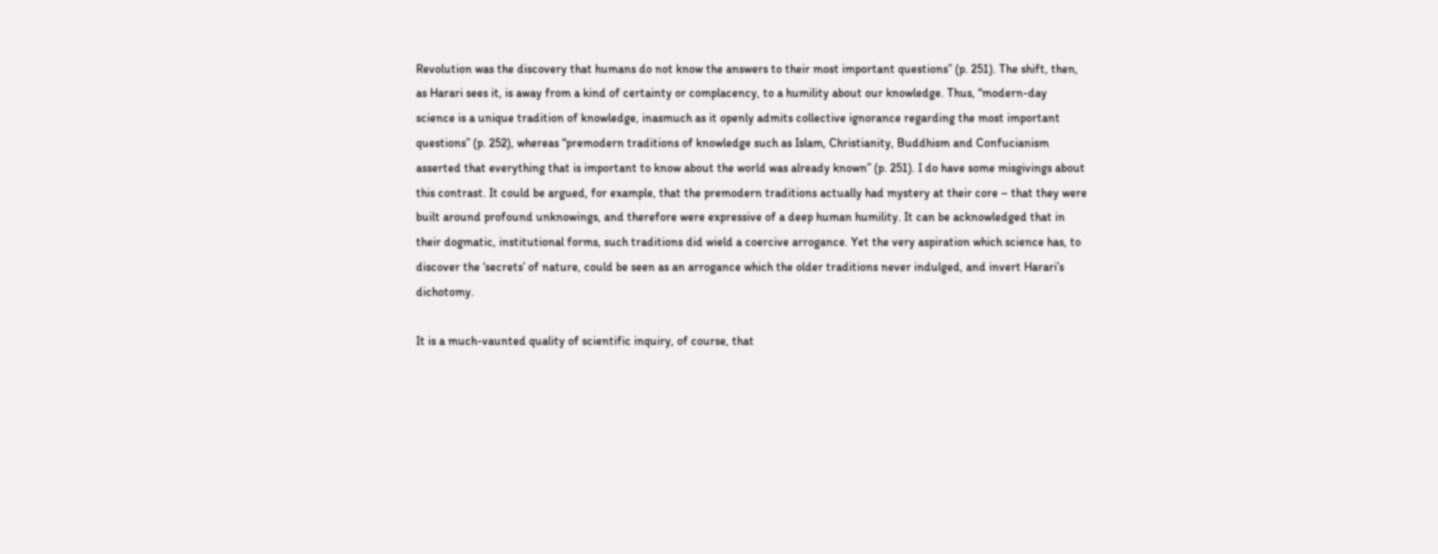Revolution was the discovery that humans do not know the answers to their most important questions” (p. 251). The shift, then, as Harari sees it, is away from a kind of certainty or complacency, to a humility about our knowledge. Thus, “modern-day science is a unique tradition of knowledge, inasmuch as it openly admits collective ignorance regarding the most important questions” (p. 252), whereas “premodern traditions of knowledge such as Islam, Christianity, Buddhism and Confucianism asserted that everything that is important to know about the world was already known” (p. 251). I do have some misgivings about this contrast. It could be argued, for example, that the premodern traditions actually had mystery at their core – that they were built around profound unknowings, and therefore were expressive of a deep human humility. It can be acknowledged that in their dogmatic, institutional forms, such traditions did wield a coercive arrogance. Yet the very aspiration which science has, to discover the ‘secrets’ of nature, could be seen as an arrogance which the older traditions never indulged, and invert Harari’s dichotomy.

It is a much-vaunted quality of scientific inquiry, of course, that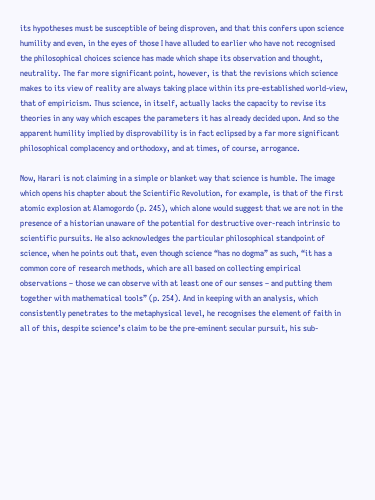its hypotheses must be susceptible of being disproven, and that this confers upon science humility and even, in the eyes of those I have alluded to earlier who have not recognised the philosophical choices science has made which shape its observation and thought, neutrality. The far more significant point, however, is that the revisions which science makes to its view of reality are always taking place within its pre-established world-view, that of empiricism. Thus science, in itself, actually lacks the capacity to revise its theories in any way which escapes the parameters it has already decided upon. And so the apparent humility implied by disprovability is in fact eclipsed by a far more significant philosophical complacency and orthodoxy, and at times, of course, arrogance.

Now, Harari is not claiming in a simple or blanket way that science is humble. The image which opens his chapter about the Scientific Revolution, for example, is that of the first atomic explosion at Alamogordo (p. 245), which alone would suggest that we are not in the presence of a historian unaware of the potential for destructive over-reach intrinsic to scientific pursuits. He also acknowledges the particular philosophical standpoint of science, when he points out that, even though science “has no dogma” as such, “it has a common core of research methods, which are all based on collecting empirical observations – those we can observe with at least one of our senses – and putting them together with mathematical tools” (p. 254). And in keeping with an analysis, which consistently penetrates to the metaphysical level, he recognises the element of faith in all of this, despite science’s claim to be the pre-eminent secular pursuit, his sub-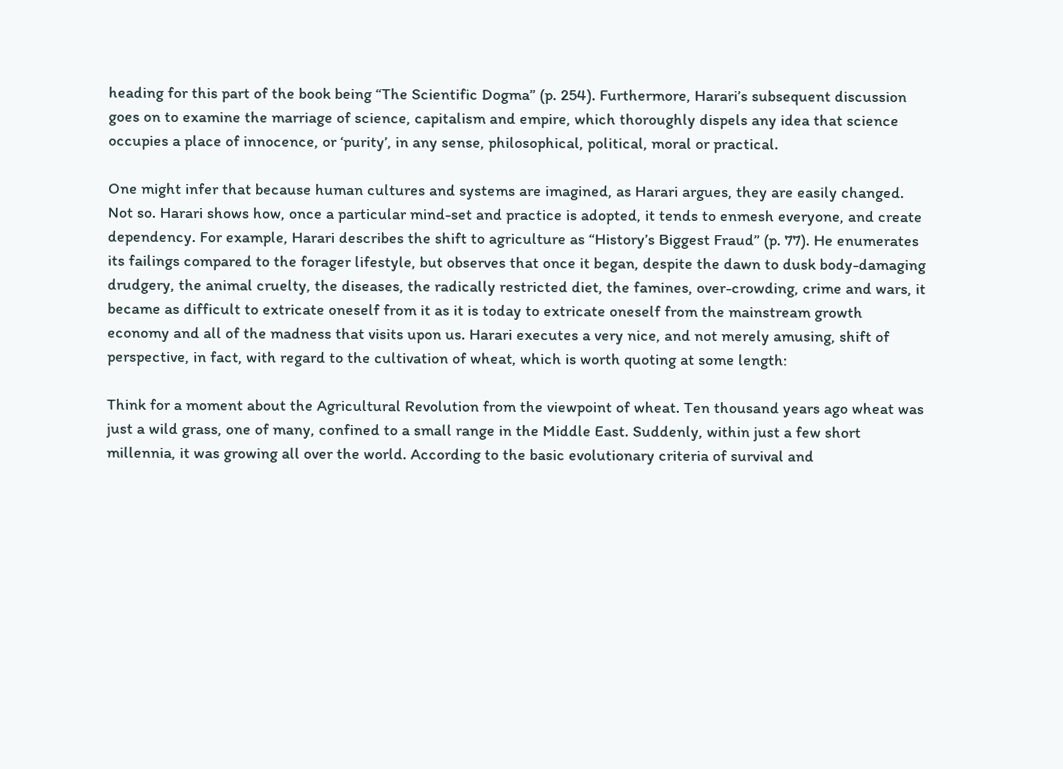heading for this part of the book being “The Scientific Dogma” (p. 254). Furthermore, Harari’s subsequent discussion goes on to examine the marriage of science, capitalism and empire, which thoroughly dispels any idea that science occupies a place of innocence, or ‘purity’, in any sense, philosophical, political, moral or practical.

One might infer that because human cultures and systems are imagined, as Harari argues, they are easily changed. Not so. Harari shows how, once a particular mind-set and practice is adopted, it tends to enmesh everyone, and create dependency. For example, Harari describes the shift to agriculture as “History’s Biggest Fraud” (p. 77). He enumerates its failings compared to the forager lifestyle, but observes that once it began, despite the dawn to dusk body-damaging drudgery, the animal cruelty, the diseases, the radically restricted diet, the famines, over-crowding, crime and wars, it became as difficult to extricate oneself from it as it is today to extricate oneself from the mainstream growth economy and all of the madness that visits upon us. Harari executes a very nice, and not merely amusing, shift of perspective, in fact, with regard to the cultivation of wheat, which is worth quoting at some length:

Think for a moment about the Agricultural Revolution from the viewpoint of wheat. Ten thousand years ago wheat was just a wild grass, one of many, confined to a small range in the Middle East. Suddenly, within just a few short millennia, it was growing all over the world. According to the basic evolutionary criteria of survival and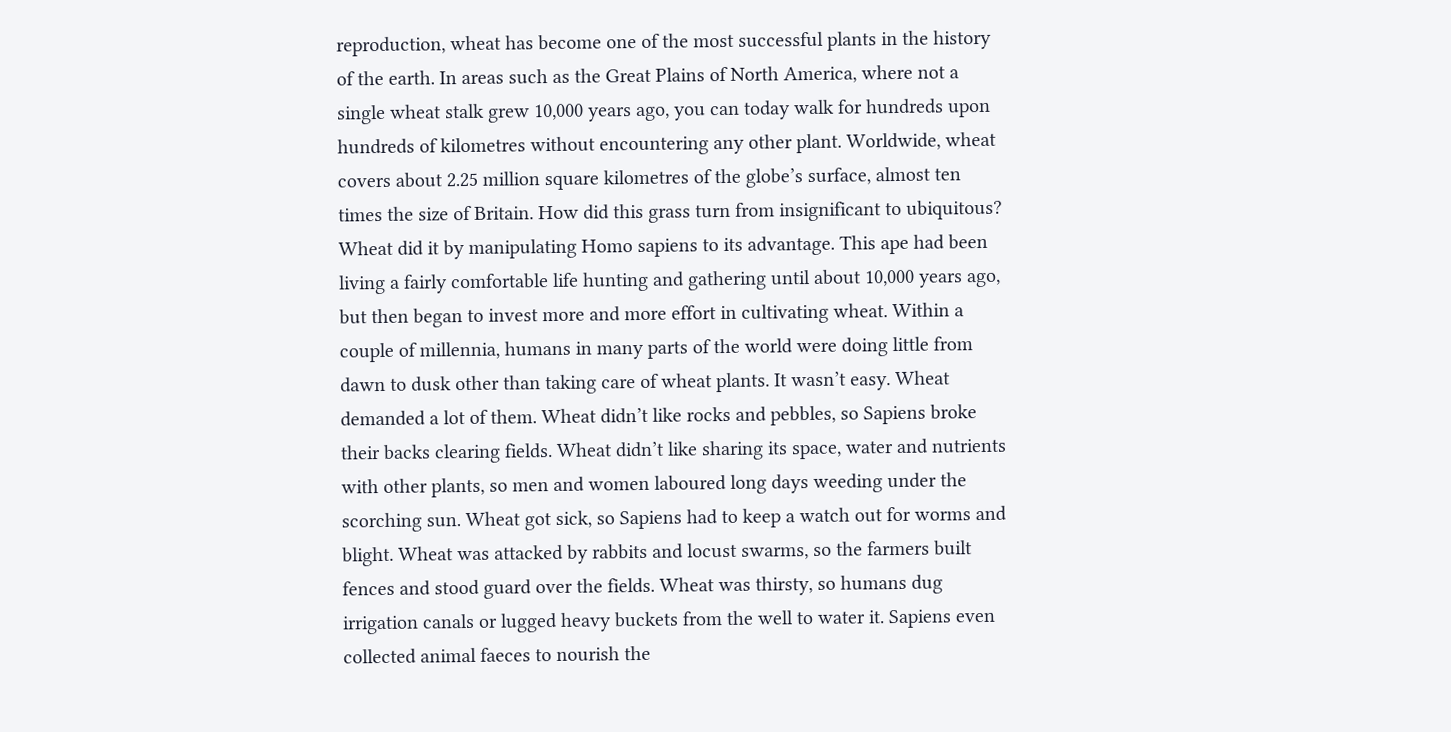reproduction, wheat has become one of the most successful plants in the history of the earth. In areas such as the Great Plains of North America, where not a single wheat stalk grew 10,000 years ago, you can today walk for hundreds upon hundreds of kilometres without encountering any other plant. Worldwide, wheat covers about 2.25 million square kilometres of the globe’s surface, almost ten times the size of Britain. How did this grass turn from insignificant to ubiquitous? Wheat did it by manipulating Homo sapiens to its advantage. This ape had been living a fairly comfortable life hunting and gathering until about 10,000 years ago, but then began to invest more and more effort in cultivating wheat. Within a couple of millennia, humans in many parts of the world were doing little from dawn to dusk other than taking care of wheat plants. It wasn’t easy. Wheat demanded a lot of them. Wheat didn’t like rocks and pebbles, so Sapiens broke their backs clearing fields. Wheat didn’t like sharing its space, water and nutrients with other plants, so men and women laboured long days weeding under the scorching sun. Wheat got sick, so Sapiens had to keep a watch out for worms and blight. Wheat was attacked by rabbits and locust swarms, so the farmers built fences and stood guard over the fields. Wheat was thirsty, so humans dug irrigation canals or lugged heavy buckets from the well to water it. Sapiens even collected animal faeces to nourish the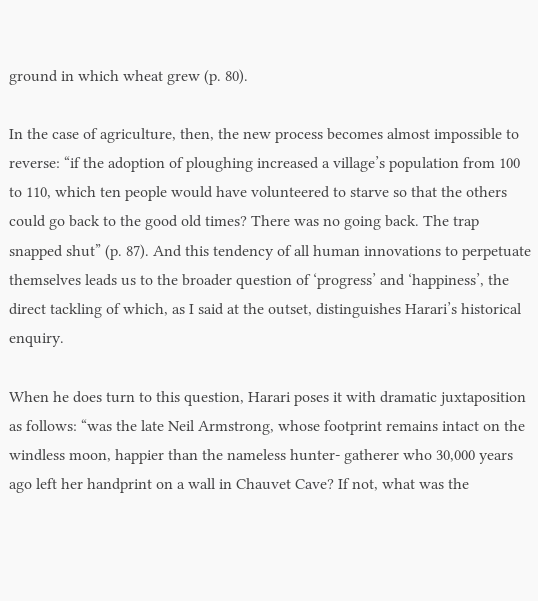ground in which wheat grew (p. 80).

In the case of agriculture, then, the new process becomes almost impossible to reverse: “if the adoption of ploughing increased a village’s population from 100 to 110, which ten people would have volunteered to starve so that the others could go back to the good old times? There was no going back. The trap snapped shut” (p. 87). And this tendency of all human innovations to perpetuate themselves leads us to the broader question of ‘progress’ and ‘happiness’, the direct tackling of which, as I said at the outset, distinguishes Harari’s historical enquiry.

When he does turn to this question, Harari poses it with dramatic juxtaposition as follows: “was the late Neil Armstrong, whose footprint remains intact on the windless moon, happier than the nameless hunter- gatherer who 30,000 years ago left her handprint on a wall in Chauvet Cave? If not, what was the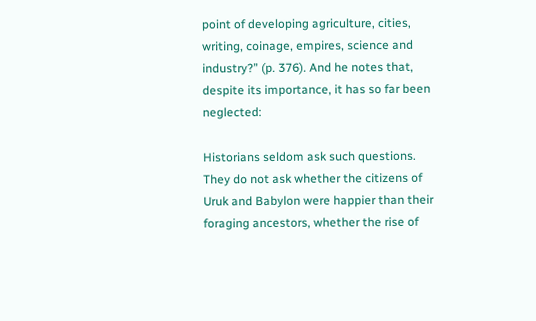point of developing agriculture, cities, writing, coinage, empires, science and industry?” (p. 376). And he notes that, despite its importance, it has so far been neglected:

Historians seldom ask such questions. They do not ask whether the citizens of Uruk and Babylon were happier than their foraging ancestors, whether the rise of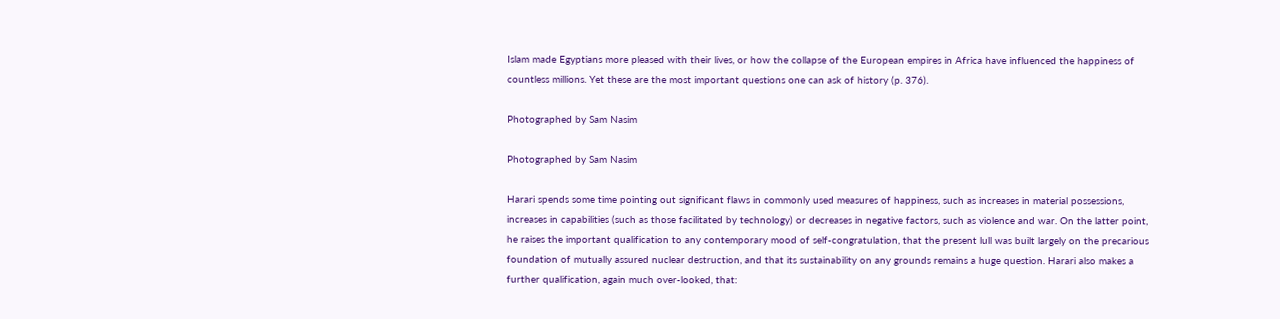Islam made Egyptians more pleased with their lives, or how the collapse of the European empires in Africa have influenced the happiness of countless millions. Yet these are the most important questions one can ask of history (p. 376).

Photographed by Sam Nasim

Photographed by Sam Nasim

Harari spends some time pointing out significant flaws in commonly used measures of happiness, such as increases in material possessions, increases in capabilities (such as those facilitated by technology) or decreases in negative factors, such as violence and war. On the latter point, he raises the important qualification to any contemporary mood of self-congratulation, that the present lull was built largely on the precarious foundation of mutually assured nuclear destruction, and that its sustainability on any grounds remains a huge question. Harari also makes a further qualification, again much over-looked, that: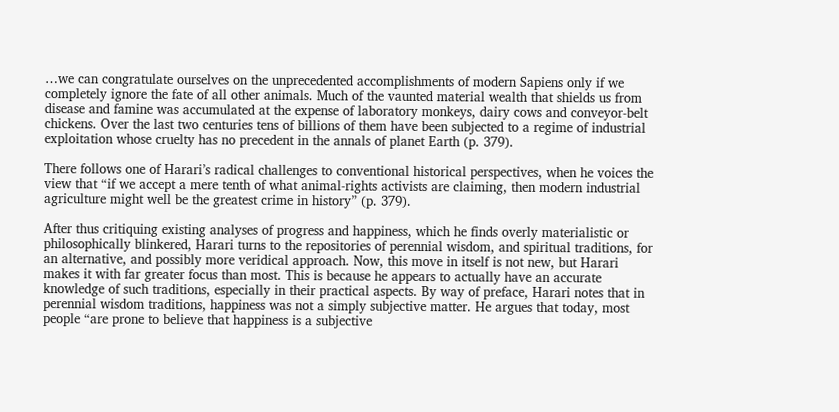…we can congratulate ourselves on the unprecedented accomplishments of modern Sapiens only if we completely ignore the fate of all other animals. Much of the vaunted material wealth that shields us from disease and famine was accumulated at the expense of laboratory monkeys, dairy cows and conveyor-belt chickens. Over the last two centuries tens of billions of them have been subjected to a regime of industrial exploitation whose cruelty has no precedent in the annals of planet Earth (p. 379).

There follows one of Harari’s radical challenges to conventional historical perspectives, when he voices the view that “if we accept a mere tenth of what animal-rights activists are claiming, then modern industrial agriculture might well be the greatest crime in history” (p. 379).

After thus critiquing existing analyses of progress and happiness, which he finds overly materialistic or philosophically blinkered, Harari turns to the repositories of perennial wisdom, and spiritual traditions, for an alternative, and possibly more veridical approach. Now, this move in itself is not new, but Harari makes it with far greater focus than most. This is because he appears to actually have an accurate knowledge of such traditions, especially in their practical aspects. By way of preface, Harari notes that in perennial wisdom traditions, happiness was not a simply subjective matter. He argues that today, most people “are prone to believe that happiness is a subjective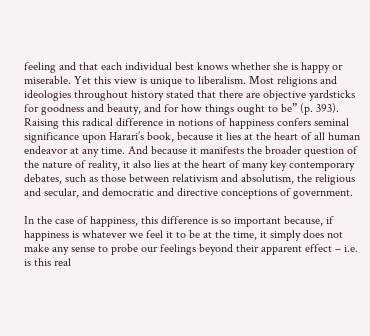feeling and that each individual best knows whether she is happy or miserable. Yet this view is unique to liberalism. Most religions and ideologies throughout history stated that there are objective yardsticks for goodness and beauty, and for how things ought to be” (p. 393). Raising this radical difference in notions of happiness confers seminal significance upon Harari’s book, because it lies at the heart of all human endeavor at any time. And because it manifests the broader question of the nature of reality, it also lies at the heart of many key contemporary debates, such as those between relativism and absolutism, the religious and secular, and democratic and directive conceptions of government.

In the case of happiness, this difference is so important because, if happiness is whatever we feel it to be at the time, it simply does not make any sense to probe our feelings beyond their apparent effect – i.e. is this real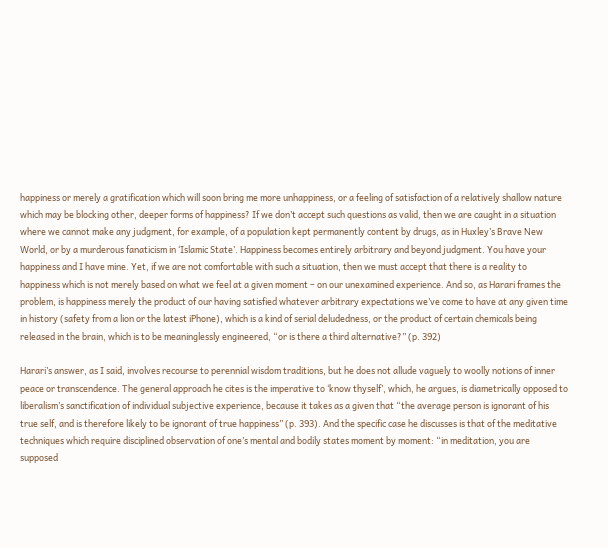happiness or merely a gratification which will soon bring me more unhappiness, or a feeling of satisfaction of a relatively shallow nature which may be blocking other, deeper forms of happiness? If we don’t accept such questions as valid, then we are caught in a situation where we cannot make any judgment, for example, of a population kept permanently content by drugs, as in Huxley’s Brave New World, or by a murderous fanaticism in ‘Islamic State’. Happiness becomes entirely arbitrary and beyond judgment. You have your happiness and I have mine. Yet, if we are not comfortable with such a situation, then we must accept that there is a reality to happiness which is not merely based on what we feel at a given moment – on our unexamined experience. And so, as Harari frames the problem, is happiness merely the product of our having satisfied whatever arbitrary expectations we’ve come to have at any given time in history (safety from a lion or the latest iPhone), which is a kind of serial deludedness, or the product of certain chemicals being released in the brain, which is to be meaninglessly engineered, “or is there a third alternative?” (p. 392)

Harari’s answer, as I said, involves recourse to perennial wisdom traditions, but he does not allude vaguely to woolly notions of inner peace or transcendence. The general approach he cites is the imperative to ‘know thyself’, which, he argues, is diametrically opposed to liberalism’s sanctification of individual subjective experience, because it takes as a given that “the average person is ignorant of his true self, and is therefore likely to be ignorant of true happiness” (p. 393). And the specific case he discusses is that of the meditative techniques which require disciplined observation of one’s mental and bodily states moment by moment: “in meditation, you are supposed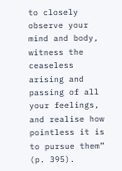to closely observe your mind and body, witness the ceaseless arising and passing of all your feelings, and realise how pointless it is to pursue them” (p. 395).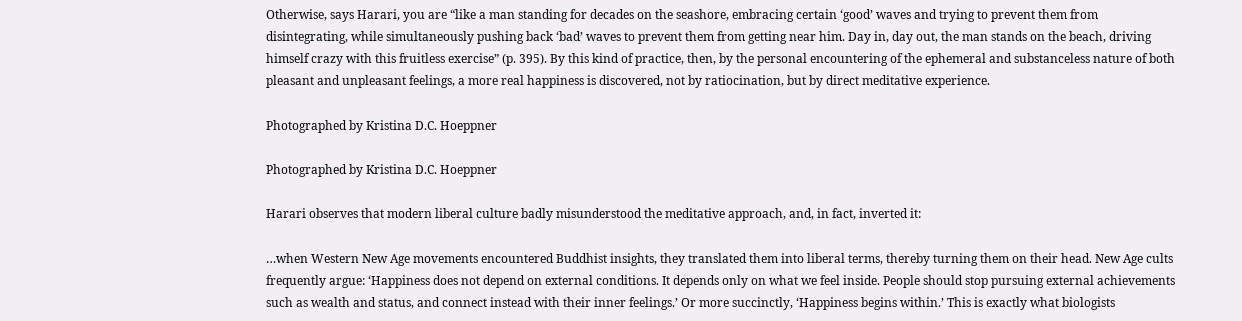Otherwise, says Harari, you are “like a man standing for decades on the seashore, embracing certain ‘good’ waves and trying to prevent them from disintegrating, while simultaneously pushing back ‘bad’ waves to prevent them from getting near him. Day in, day out, the man stands on the beach, driving himself crazy with this fruitless exercise” (p. 395). By this kind of practice, then, by the personal encountering of the ephemeral and substanceless nature of both pleasant and unpleasant feelings, a more real happiness is discovered, not by ratiocination, but by direct meditative experience.

Photographed by Kristina D.C. Hoeppner

Photographed by Kristina D.C. Hoeppner

Harari observes that modern liberal culture badly misunderstood the meditative approach, and, in fact, inverted it:

…when Western New Age movements encountered Buddhist insights, they translated them into liberal terms, thereby turning them on their head. New Age cults frequently argue: ‘Happiness does not depend on external conditions. It depends only on what we feel inside. People should stop pursuing external achievements such as wealth and status, and connect instead with their inner feelings.’ Or more succinctly, ‘Happiness begins within.’ This is exactly what biologists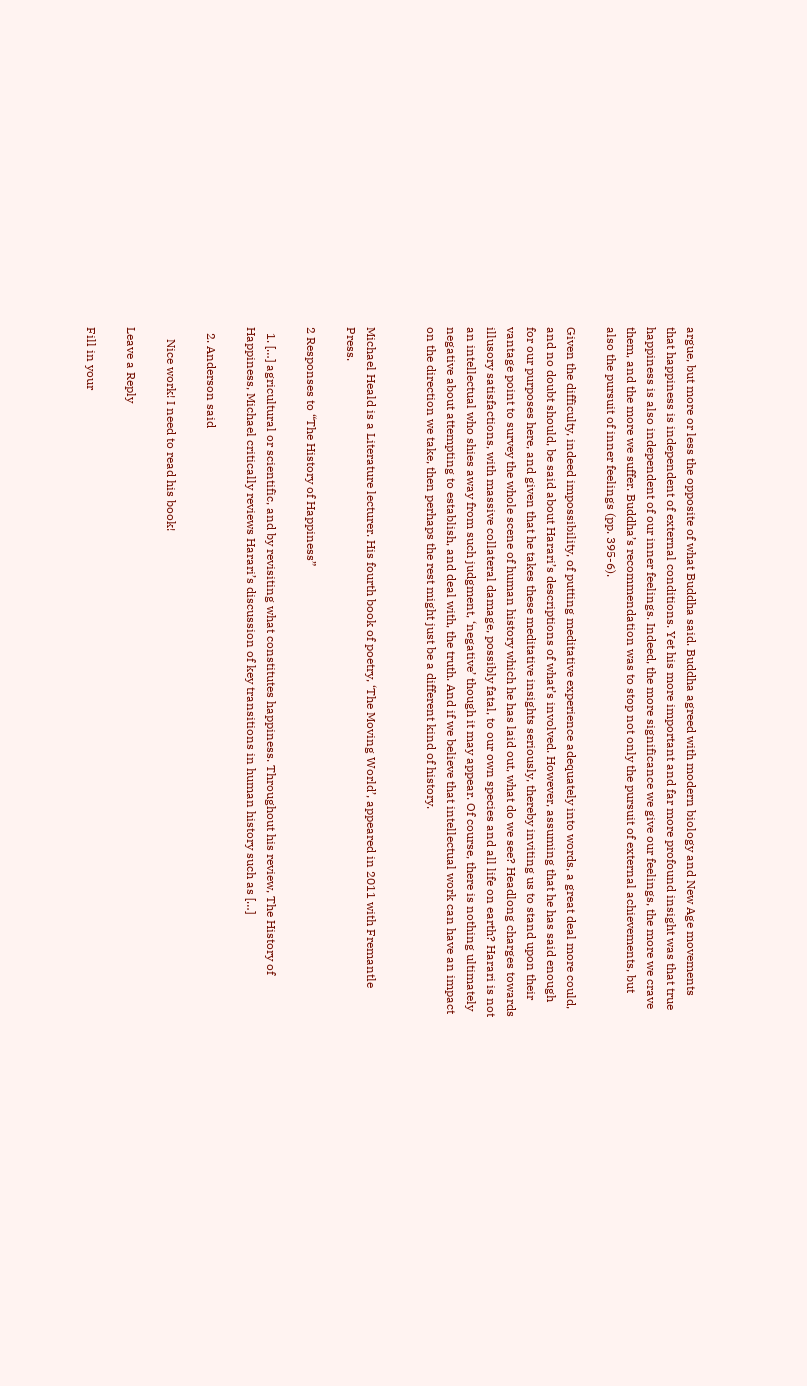argue, but more or less the opposite of what Buddha said. Buddha agreed with modern biology and New Age movements that happiness is independent of external conditions. Yet his more important and far more profound insight was that true happiness is also independent of our inner feelings. Indeed, the more significance we give our feelings, the more we crave them, and the more we suffer. Buddha’s recommendation was to stop not only the pursuit of external achievements, but also the pursuit of inner feelings (pp. 395-6).

Given the difficulty, indeed impossibility, of putting meditative experience adequately into words, a great deal more could, and no doubt should, be said about Harari’s descriptions of what’s involved. However, assuming that he has said enough for our purposes here, and given that he takes these meditative insights seriously, thereby inviting us to stand upon their vantage point to survey the whole scene of human history which he has laid out, what do we see? Headlong charges towards illusory satisfactions, with massive collateral damage, possibly fatal, to our own species and all life on earth? Harari is not an intellectual who shies away from such judgment, ‘negative’ though it may appear. Of course, there is nothing ultimately negative about attempting to establish, and deal with, the truth. And if we believe that intellectual work can have an impact on the direction we take, then perhaps the rest might just be a different kind of history.


Michael Heald is a Literature lecturer. His fourth book of poetry, ‘The Moving World’, appeared in 2011 with Fremantle Press.

2 Responses to “The History of Happiness”

  1. […] agricultural or scientific, and by revisiting what constitutes happiness. Throughout his review, The History of Happiness, Michael critically reviews Harari’s discussion of key transitions in human history such as […]

  2. Anderson said

    Nice work! I need to read his book!

Leave a Reply

Fill in your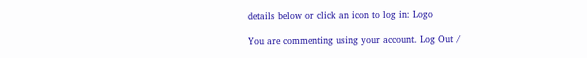details below or click an icon to log in: Logo

You are commenting using your account. Log Out /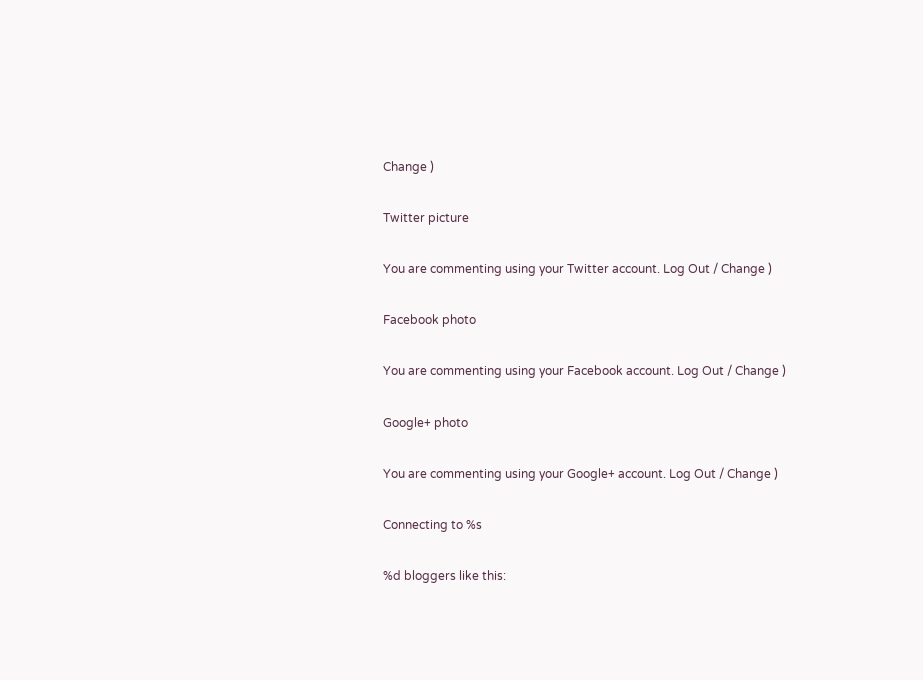Change )

Twitter picture

You are commenting using your Twitter account. Log Out / Change )

Facebook photo

You are commenting using your Facebook account. Log Out / Change )

Google+ photo

You are commenting using your Google+ account. Log Out / Change )

Connecting to %s

%d bloggers like this: